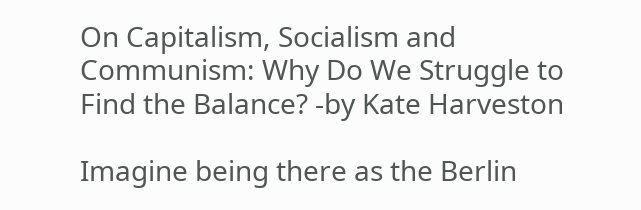On Capitalism, Socialism and Communism: Why Do We Struggle to Find the Balance? -by Kate Harveston

Imagine being there as the Berlin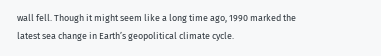wall fell. Though it might seem like a long time ago, 1990 marked the latest sea change in Earth’s geopolitical climate cycle.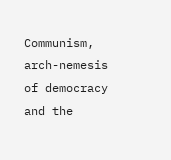Communism, arch-nemesis of democracy and the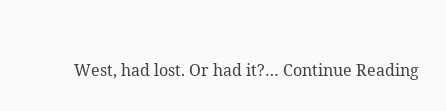West, had lost. Or had it?… Continue Reading